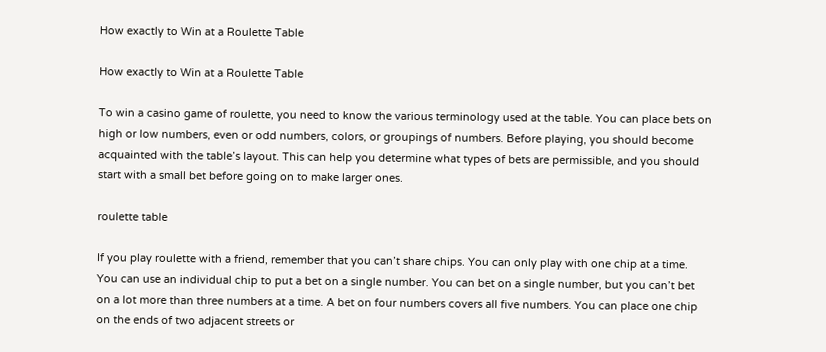How exactly to Win at a Roulette Table

How exactly to Win at a Roulette Table

To win a casino game of roulette, you need to know the various terminology used at the table. You can place bets on high or low numbers, even or odd numbers, colors, or groupings of numbers. Before playing, you should become acquainted with the table’s layout. This can help you determine what types of bets are permissible, and you should start with a small bet before going on to make larger ones.

roulette table

If you play roulette with a friend, remember that you can’t share chips. You can only play with one chip at a time. You can use an individual chip to put a bet on a single number. You can bet on a single number, but you can’t bet on a lot more than three numbers at a time. A bet on four numbers covers all five numbers. You can place one chip on the ends of two adjacent streets or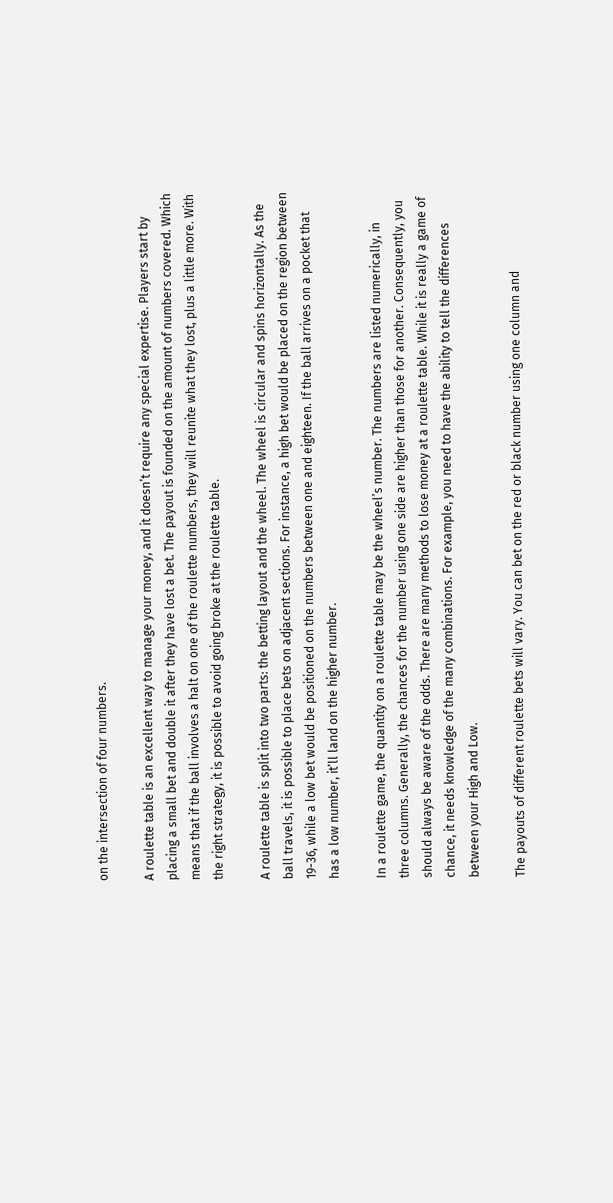on the intersection of four numbers.

A roulette table is an excellent way to manage your money, and it doesn’t require any special expertise. Players start by placing a small bet and double it after they have lost a bet. The payout is founded on the amount of numbers covered. Which means that if the ball involves a halt on one of the roulette numbers, they will reunite what they lost, plus a little more. With the right strategy, it is possible to avoid going broke at the roulette table.

A roulette table is split into two parts: the betting layout and the wheel. The wheel is circular and spins horizontally. As the ball travels, it is possible to place bets on adjacent sections. For instance, a high bet would be placed on the region between 19-36, while a low bet would be positioned on the numbers between one and eighteen. If the ball arrives on a pocket that has a low number, it’ll land on the higher number.

In a roulette game, the quantity on a roulette table may be the wheel’s number. The numbers are listed numerically, in three columns. Generally, the chances for the number using one side are higher than those for another. Consequently, you should always be aware of the odds. There are many methods to lose money at a roulette table. While it is really a game of chance, it needs knowledge of the many combinations. For example, you need to have the ability to tell the differences between your High and Low.

The payouts of different roulette bets will vary. You can bet on the red or black number using one column and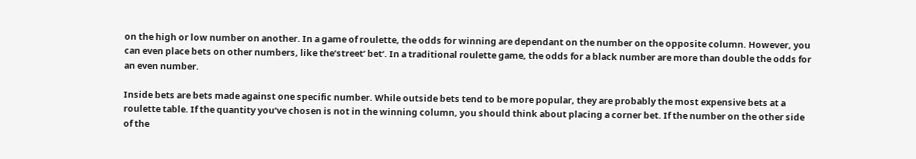on the high or low number on another. In a game of roulette, the odds for winning are dependant on the number on the opposite column. However, you can even place bets on other numbers, like the’street’ bet’. In a traditional roulette game, the odds for a black number are more than double the odds for an even number.

Inside bets are bets made against one specific number. While outside bets tend to be more popular, they are probably the most expensive bets at a roulette table. If the quantity you’ve chosen is not in the winning column, you should think about placing a corner bet. If the number on the other side of the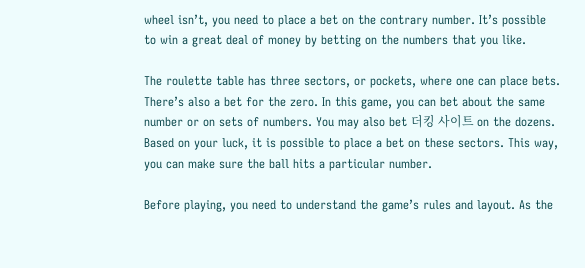wheel isn’t, you need to place a bet on the contrary number. It’s possible to win a great deal of money by betting on the numbers that you like.

The roulette table has three sectors, or pockets, where one can place bets. There’s also a bet for the zero. In this game, you can bet about the same number or on sets of numbers. You may also bet 더킹 사이트 on the dozens. Based on your luck, it is possible to place a bet on these sectors. This way, you can make sure the ball hits a particular number.

Before playing, you need to understand the game’s rules and layout. As the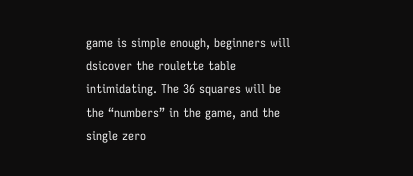game is simple enough, beginners will dsicover the roulette table intimidating. The 36 squares will be the “numbers” in the game, and the single zero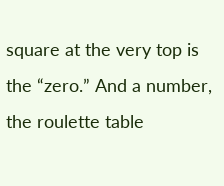square at the very top is the “zero.” And a number, the roulette table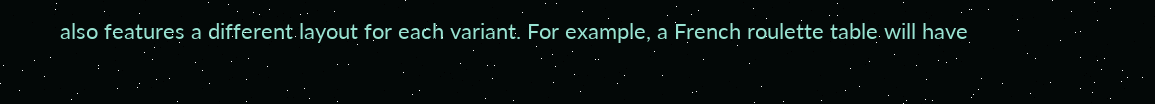also features a different layout for each variant. For example, a French roulette table will have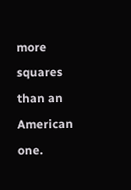more squares than an American one.